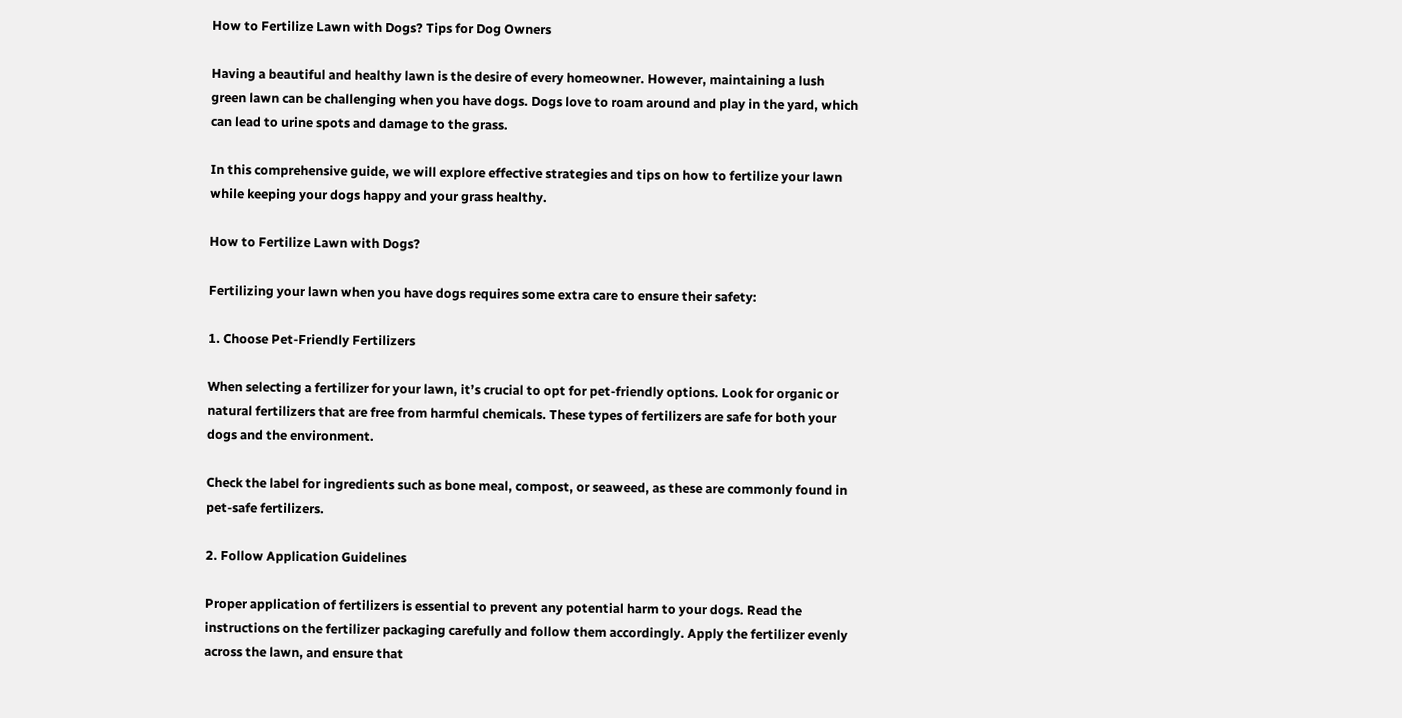How to Fertilize Lawn with Dogs? Tips for Dog Owners

Having a beautiful and healthy lawn is the desire of every homeowner. However, maintaining a lush green lawn can be challenging when you have dogs. Dogs love to roam around and play in the yard, which can lead to urine spots and damage to the grass.

In this comprehensive guide, we will explore effective strategies and tips on how to fertilize your lawn while keeping your dogs happy and your grass healthy.

How to Fertilize Lawn with Dogs?

Fertilizing your lawn when you have dogs requires some extra care to ensure their safety:

1. Choose Pet-Friendly Fertilizers

When selecting a fertilizer for your lawn, it’s crucial to opt for pet-friendly options. Look for organic or natural fertilizers that are free from harmful chemicals. These types of fertilizers are safe for both your dogs and the environment.

Check the label for ingredients such as bone meal, compost, or seaweed, as these are commonly found in pet-safe fertilizers.

2. Follow Application Guidelines

Proper application of fertilizers is essential to prevent any potential harm to your dogs. Read the instructions on the fertilizer packaging carefully and follow them accordingly. Apply the fertilizer evenly across the lawn, and ensure that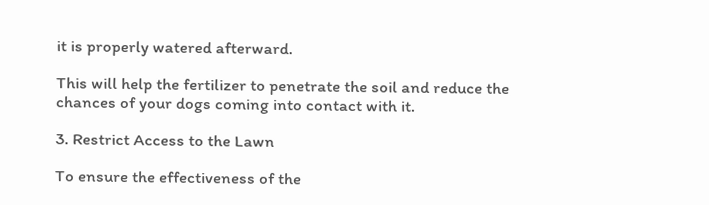it is properly watered afterward.

This will help the fertilizer to penetrate the soil and reduce the chances of your dogs coming into contact with it.

3. Restrict Access to the Lawn

To ensure the effectiveness of the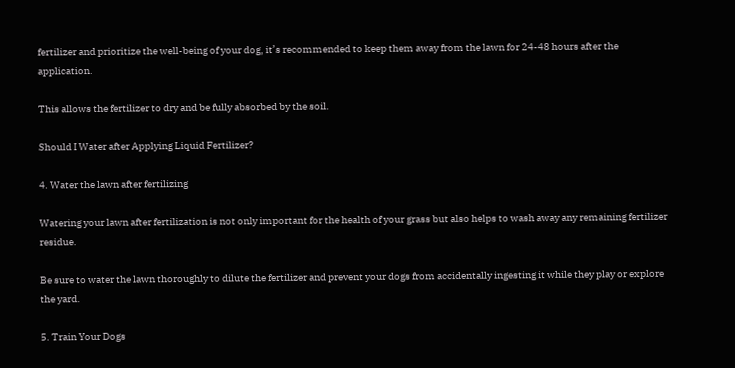fertilizer and prioritize the well-being of your dog, it’s recommended to keep them away from the lawn for 24-48 hours after the application.

This allows the fertilizer to dry and be fully absorbed by the soil.

Should I Water after Applying Liquid Fertilizer?

4. Water the lawn after fertilizing

Watering your lawn after fertilization is not only important for the health of your grass but also helps to wash away any remaining fertilizer residue.

Be sure to water the lawn thoroughly to dilute the fertilizer and prevent your dogs from accidentally ingesting it while they play or explore the yard.

5. Train Your Dogs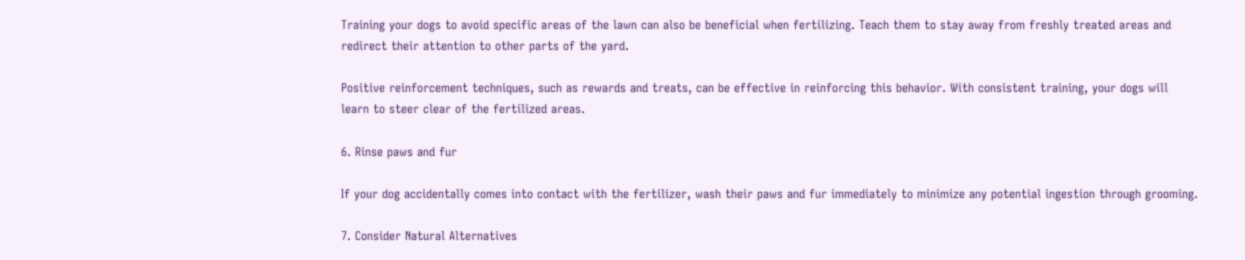Training your dogs to avoid specific areas of the lawn can also be beneficial when fertilizing. Teach them to stay away from freshly treated areas and redirect their attention to other parts of the yard.

Positive reinforcement techniques, such as rewards and treats, can be effective in reinforcing this behavior. With consistent training, your dogs will learn to steer clear of the fertilized areas.

6. Rinse paws and fur

If your dog accidentally comes into contact with the fertilizer, wash their paws and fur immediately to minimize any potential ingestion through grooming.

7. Consider Natural Alternatives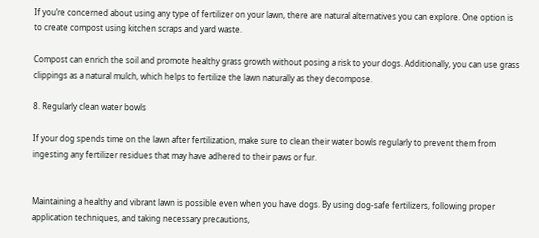If you’re concerned about using any type of fertilizer on your lawn, there are natural alternatives you can explore. One option is to create compost using kitchen scraps and yard waste.

Compost can enrich the soil and promote healthy grass growth without posing a risk to your dogs. Additionally, you can use grass clippings as a natural mulch, which helps to fertilize the lawn naturally as they decompose.

8. Regularly clean water bowls

If your dog spends time on the lawn after fertilization, make sure to clean their water bowls regularly to prevent them from ingesting any fertilizer residues that may have adhered to their paws or fur.


Maintaining a healthy and vibrant lawn is possible even when you have dogs. By using dog-safe fertilizers, following proper application techniques, and taking necessary precautions,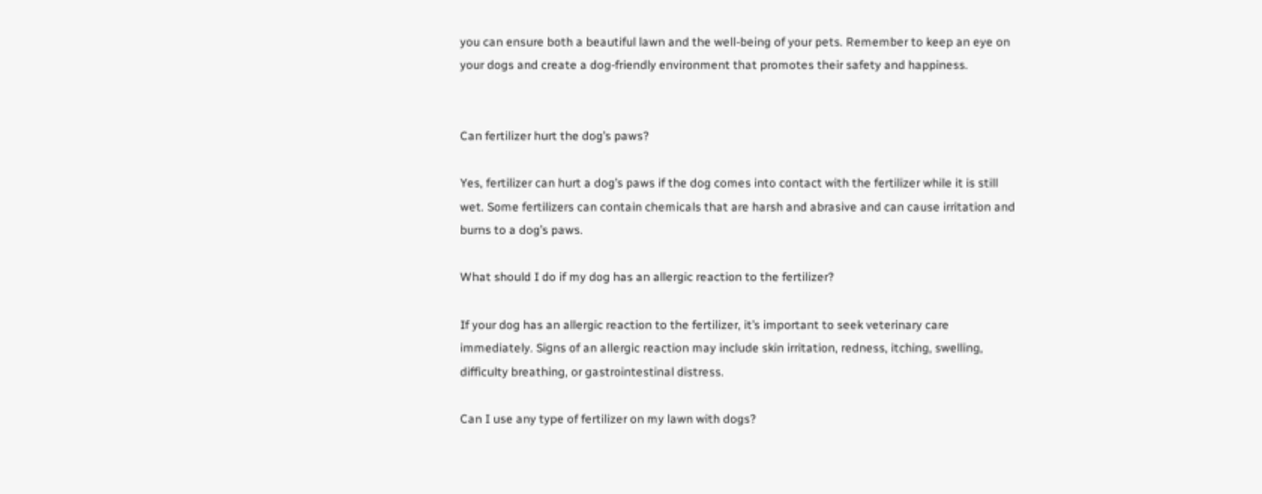you can ensure both a beautiful lawn and the well-being of your pets. Remember to keep an eye on your dogs and create a dog-friendly environment that promotes their safety and happiness.


Can fertilizer hurt the dog’s paws?

Yes, fertilizer can hurt a dog’s paws if the dog comes into contact with the fertilizer while it is still wet. Some fertilizers can contain chemicals that are harsh and abrasive and can cause irritation and burns to a dog’s paws.

What should I do if my dog has an allergic reaction to the fertilizer?

If your dog has an allergic reaction to the fertilizer, it’s important to seek veterinary care immediately. Signs of an allergic reaction may include skin irritation, redness, itching, swelling, difficulty breathing, or gastrointestinal distress.

Can I use any type of fertilizer on my lawn with dogs?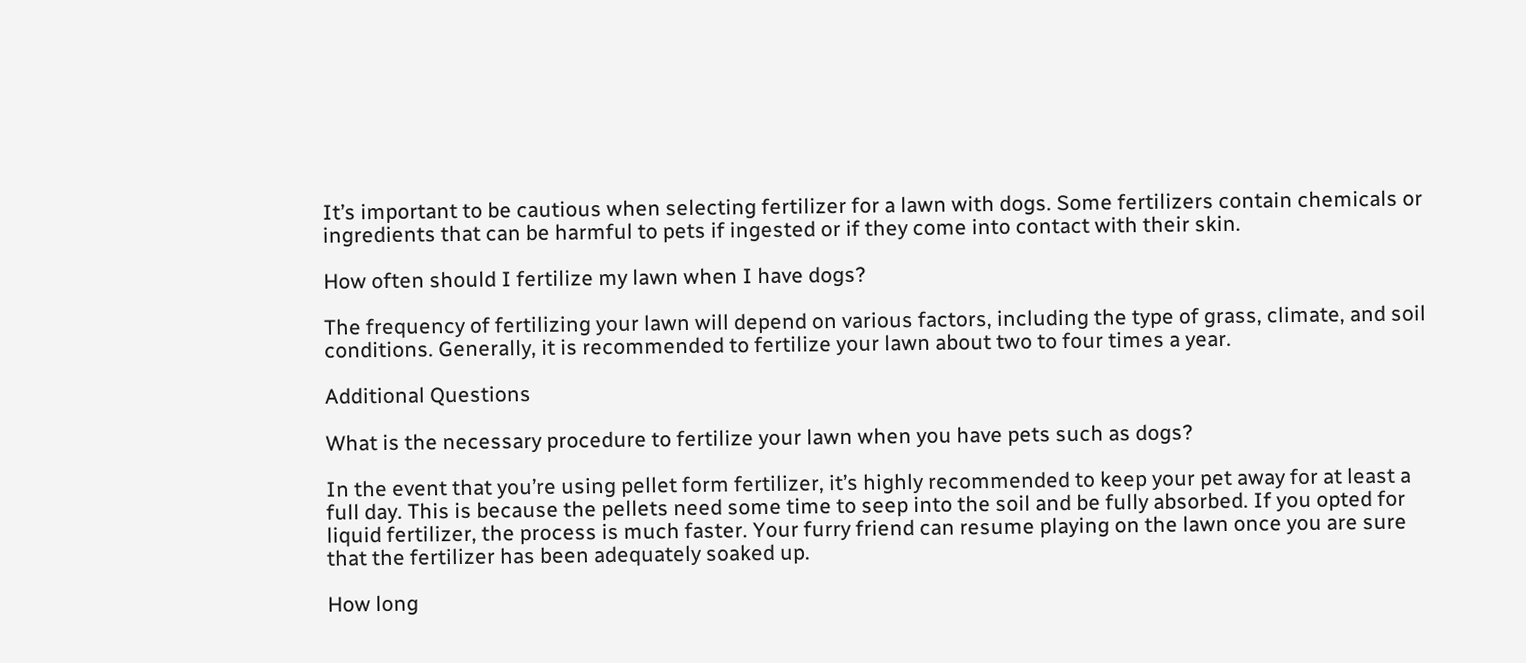It’s important to be cautious when selecting fertilizer for a lawn with dogs. Some fertilizers contain chemicals or ingredients that can be harmful to pets if ingested or if they come into contact with their skin.

How often should I fertilize my lawn when I have dogs?

The frequency of fertilizing your lawn will depend on various factors, including the type of grass, climate, and soil conditions. Generally, it is recommended to fertilize your lawn about two to four times a year.

Additional Questions

What is the necessary procedure to fertilize your lawn when you have pets such as dogs?

In the event that you’re using pellet form fertilizer, it’s highly recommended to keep your pet away for at least a full day. This is because the pellets need some time to seep into the soil and be fully absorbed. If you opted for liquid fertilizer, the process is much faster. Your furry friend can resume playing on the lawn once you are sure that the fertilizer has been adequately soaked up.

How long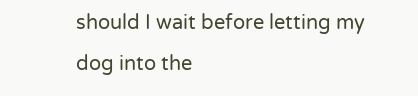should I wait before letting my dog into the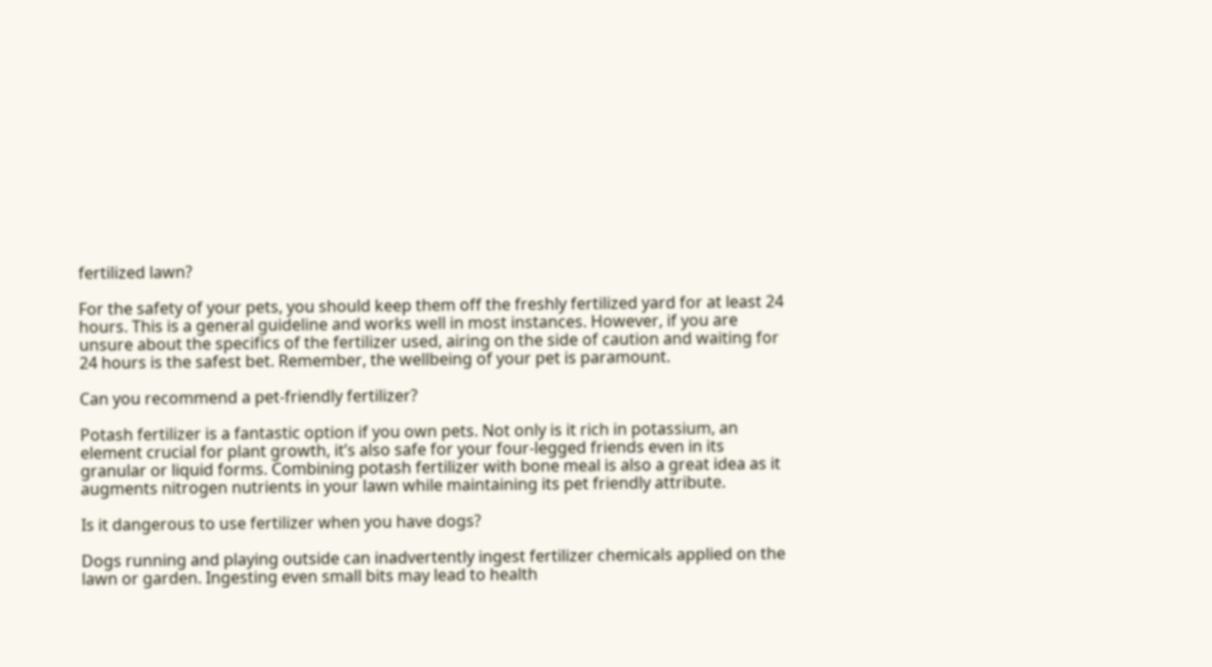fertilized lawn?

For the safety of your pets, you should keep them off the freshly fertilized yard for at least 24 hours. This is a general guideline and works well in most instances. However, if you are unsure about the specifics of the fertilizer used, airing on the side of caution and waiting for 24 hours is the safest bet. Remember, the wellbeing of your pet is paramount.

Can you recommend a pet-friendly fertilizer?

Potash fertilizer is a fantastic option if you own pets. Not only is it rich in potassium, an element crucial for plant growth, it’s also safe for your four-legged friends even in its granular or liquid forms. Combining potash fertilizer with bone meal is also a great idea as it augments nitrogen nutrients in your lawn while maintaining its pet friendly attribute.

Is it dangerous to use fertilizer when you have dogs?

Dogs running and playing outside can inadvertently ingest fertilizer chemicals applied on the lawn or garden. Ingesting even small bits may lead to health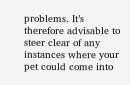problems. It’s therefore advisable to steer clear of any instances where your pet could come into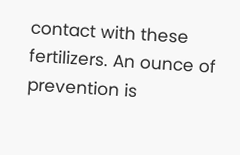contact with these fertilizers. An ounce of prevention is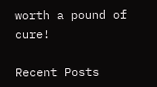worth a pound of cure!

Recent Posts